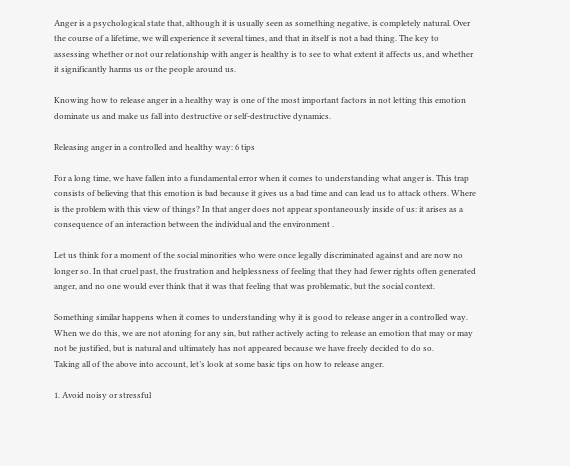Anger is a psychological state that, although it is usually seen as something negative, is completely natural. Over the course of a lifetime, we will experience it several times, and that in itself is not a bad thing. The key to assessing whether or not our relationship with anger is healthy is to see to what extent it affects us, and whether it significantly harms us or the people around us.

Knowing how to release anger in a healthy way is one of the most important factors in not letting this emotion dominate us and make us fall into destructive or self-destructive dynamics.

Releasing anger in a controlled and healthy way: 6 tips

For a long time, we have fallen into a fundamental error when it comes to understanding what anger is. This trap consists of believing that this emotion is bad because it gives us a bad time and can lead us to attack others. Where is the problem with this view of things? In that anger does not appear spontaneously inside of us: it arises as a consequence of an interaction between the individual and the environment .

Let us think for a moment of the social minorities who were once legally discriminated against and are now no longer so. In that cruel past, the frustration and helplessness of feeling that they had fewer rights often generated anger, and no one would ever think that it was that feeling that was problematic, but the social context.

Something similar happens when it comes to understanding why it is good to release anger in a controlled way. When we do this, we are not atoning for any sin, but rather actively acting to release an emotion that may or may not be justified, but is natural and ultimately has not appeared because we have freely decided to do so.
Taking all of the above into account, let’s look at some basic tips on how to release anger.

1. Avoid noisy or stressful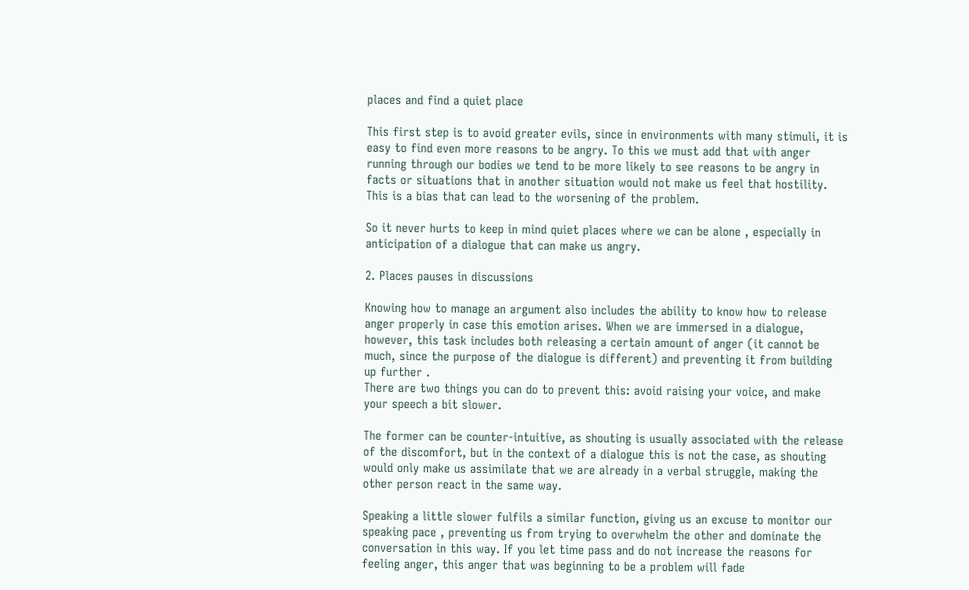places and find a quiet place

This first step is to avoid greater evils, since in environments with many stimuli, it is easy to find even more reasons to be angry. To this we must add that with anger running through our bodies we tend to be more likely to see reasons to be angry in facts or situations that in another situation would not make us feel that hostility. This is a bias that can lead to the worsening of the problem.

So it never hurts to keep in mind quiet places where we can be alone , especially in anticipation of a dialogue that can make us angry.

2. Places pauses in discussions

Knowing how to manage an argument also includes the ability to know how to release anger properly in case this emotion arises. When we are immersed in a dialogue, however, this task includes both releasing a certain amount of anger (it cannot be much, since the purpose of the dialogue is different) and preventing it from building up further .
There are two things you can do to prevent this: avoid raising your voice, and make your speech a bit slower.

The former can be counter-intuitive, as shouting is usually associated with the release of the discomfort, but in the context of a dialogue this is not the case, as shouting would only make us assimilate that we are already in a verbal struggle, making the other person react in the same way.

Speaking a little slower fulfils a similar function, giving us an excuse to monitor our speaking pace , preventing us from trying to overwhelm the other and dominate the conversation in this way. If you let time pass and do not increase the reasons for feeling anger, this anger that was beginning to be a problem will fade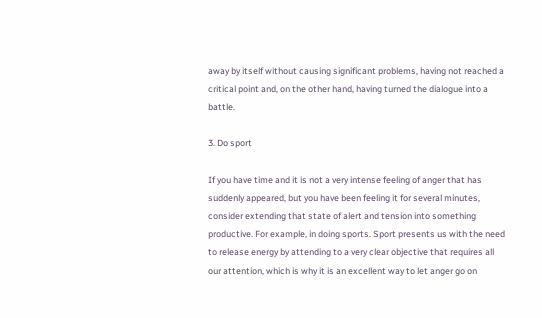away by itself without causing significant problems, having not reached a critical point and, on the other hand, having turned the dialogue into a battle.

3. Do sport

If you have time and it is not a very intense feeling of anger that has suddenly appeared, but you have been feeling it for several minutes, consider extending that state of alert and tension into something productive. For example, in doing sports. Sport presents us with the need to release energy by attending to a very clear objective that requires all our attention, which is why it is an excellent way to let anger go on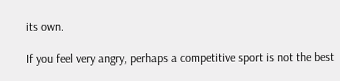its own.

If you feel very angry, perhaps a competitive sport is not the best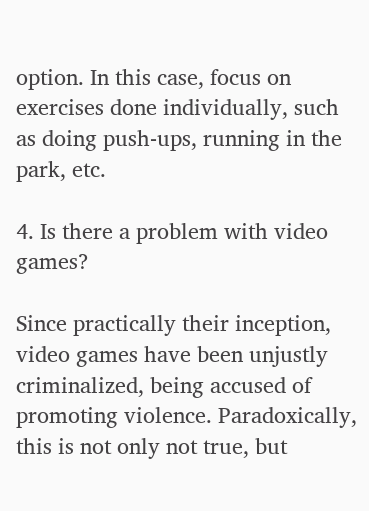option. In this case, focus on exercises done individually, such as doing push-ups, running in the park, etc.

4. Is there a problem with video games?

Since practically their inception, video games have been unjustly criminalized, being accused of promoting violence. Paradoxically, this is not only not true, but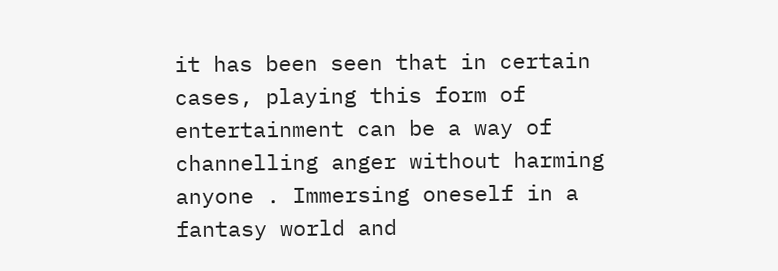it has been seen that in certain cases, playing this form of entertainment can be a way of channelling anger without harming anyone . Immersing oneself in a fantasy world and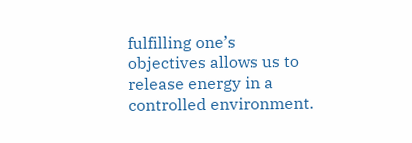fulfilling one’s objectives allows us to release energy in a controlled environment.